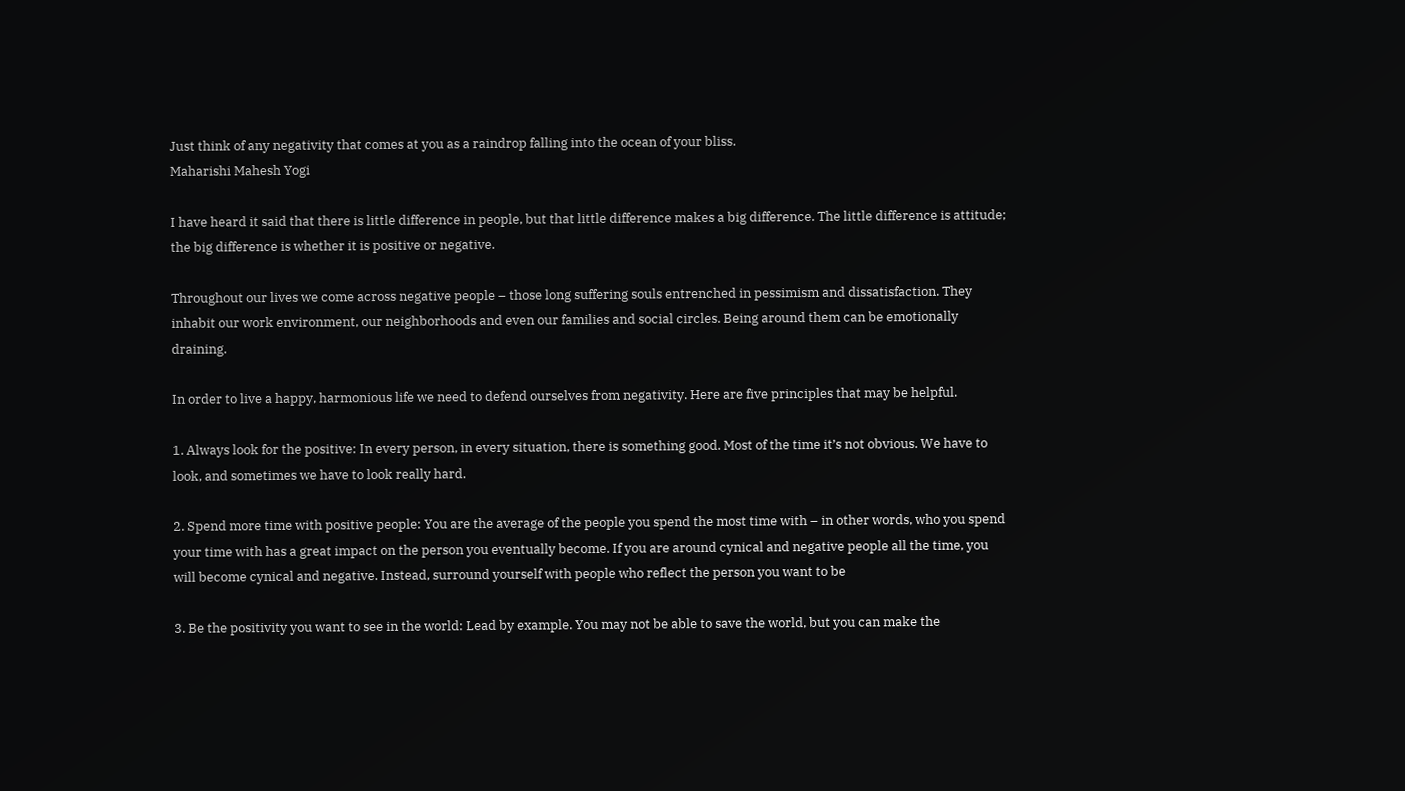Just think of any negativity that comes at you as a raindrop falling into the ocean of your bliss.
Maharishi Mahesh Yogi

I have heard it said that there is little difference in people, but that little difference makes a big difference. The little difference is attitude; the big difference is whether it is positive or negative.

Throughout our lives we come across negative people – those long suffering souls entrenched in pessimism and dissatisfaction. They inhabit our work environment, our neighborhoods and even our families and social circles. Being around them can be emotionally draining.

In order to live a happy, harmonious life we need to defend ourselves from negativity. Here are five principles that may be helpful.

1. Always look for the positive: In every person, in every situation, there is something good. Most of the time it’s not obvious. We have to look, and sometimes we have to look really hard.

2. Spend more time with positive people: You are the average of the people you spend the most time with – in other words, who you spend your time with has a great impact on the person you eventually become. If you are around cynical and negative people all the time, you will become cynical and negative. Instead, surround yourself with people who reflect the person you want to be

3. Be the positivity you want to see in the world: Lead by example. You may not be able to save the world, but you can make the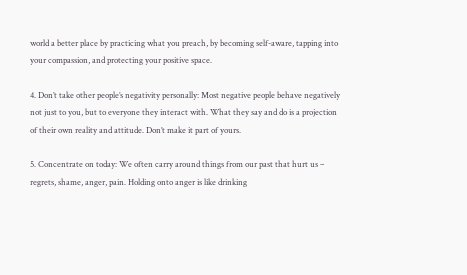world a better place by practicing what you preach, by becoming self-aware, tapping into your compassion, and protecting your positive space.

4. Don’t take other people’s negativity personally: Most negative people behave negatively not just to you, but to everyone they interact with. What they say and do is a projection of their own reality and attitude. Don’t make it part of yours.

5. Concentrate on today: We often carry around things from our past that hurt us – regrets, shame, anger, pain. Holding onto anger is like drinking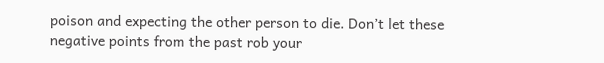poison and expecting the other person to die. Don’t let these negative points from the past rob your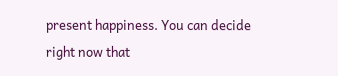present happiness. You can decide right now that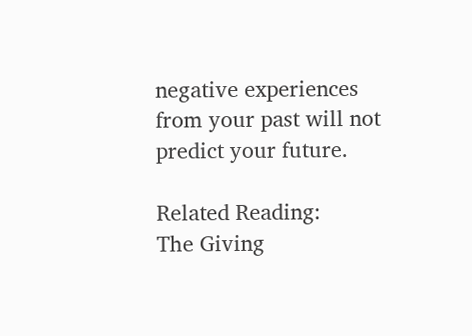negative experiences from your past will not predict your future.

Related Reading:
The Giving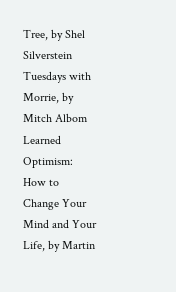Tree, by Shel Silverstein
Tuesdays with Morrie, by Mitch Albom
Learned Optimism: How to Change Your Mind and Your Life, by Martin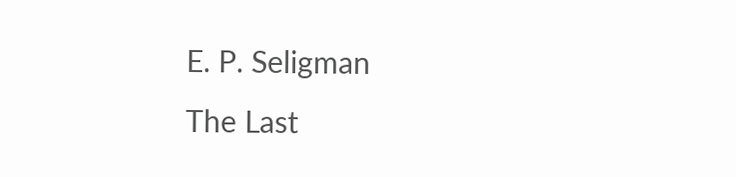E. P. Seligman
The Last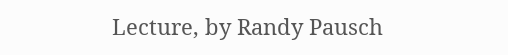Lecture, by Randy Pausch